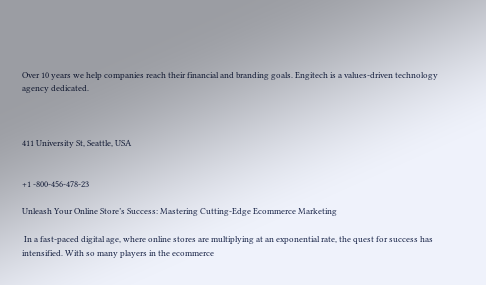Over 10 years we help companies reach their financial and branding goals. Engitech is a values-driven technology agency dedicated.



411 University St, Seattle, USA


+1 -800-456-478-23

Unleash Your Online Store’s Success: Mastering Cutting-Edge Ecommerce Marketing

 In a fast-paced digital age, where online stores are multiplying at an exponential rate, the quest for success has intensified. With so many players in the ecommerce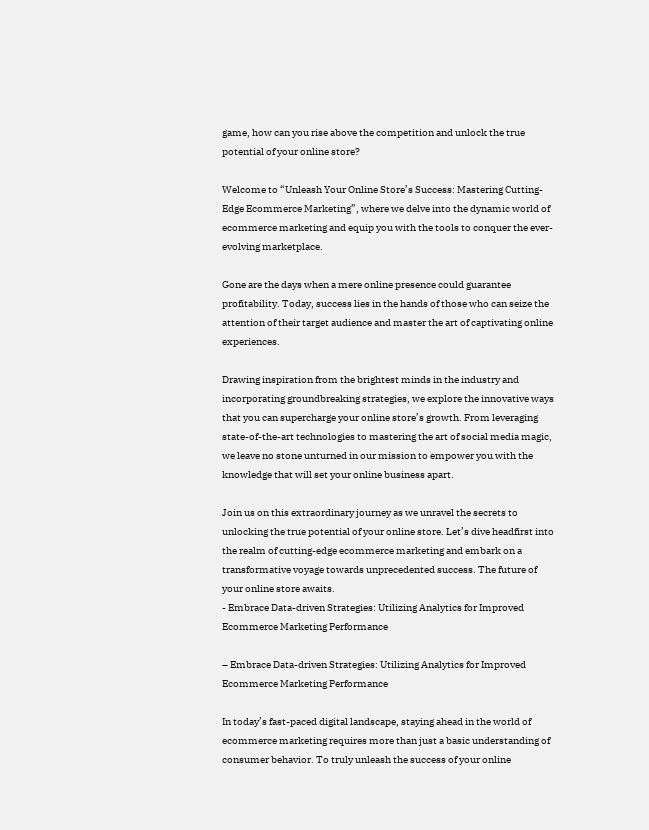game, how can you rise above the competition and unlock the true potential of your online store?

Welcome to “Unleash Your Online Store’s Success: Mastering Cutting-Edge Ecommerce Marketing”, where we delve into the dynamic world of ecommerce marketing and equip you with the tools to conquer the ever-evolving marketplace.

Gone are the days when a mere online presence could guarantee profitability. Today, success lies in the hands of those who can seize the attention of their target audience and master the art of captivating online experiences.

Drawing inspiration from the brightest minds in the industry and incorporating groundbreaking strategies, we explore the innovative ways that you can supercharge your online store’s growth. From leveraging state-of-the-art technologies to mastering the art of social media magic, we leave no stone unturned in our mission to empower you with the knowledge that will set your online business apart.

Join us on this extraordinary journey as we unravel the secrets to unlocking the true potential of your online store. Let’s dive headfirst into the realm of cutting-edge ecommerce marketing and embark on a transformative voyage towards unprecedented success. The future of your online store awaits.
- Embrace Data-driven Strategies: Utilizing Analytics for Improved Ecommerce Marketing Performance

– Embrace Data-driven Strategies: Utilizing Analytics for Improved Ecommerce Marketing Performance

In today’s fast-paced digital landscape, staying ahead in the world of ecommerce marketing requires more than just a basic understanding of consumer behavior. To truly unleash the success of your online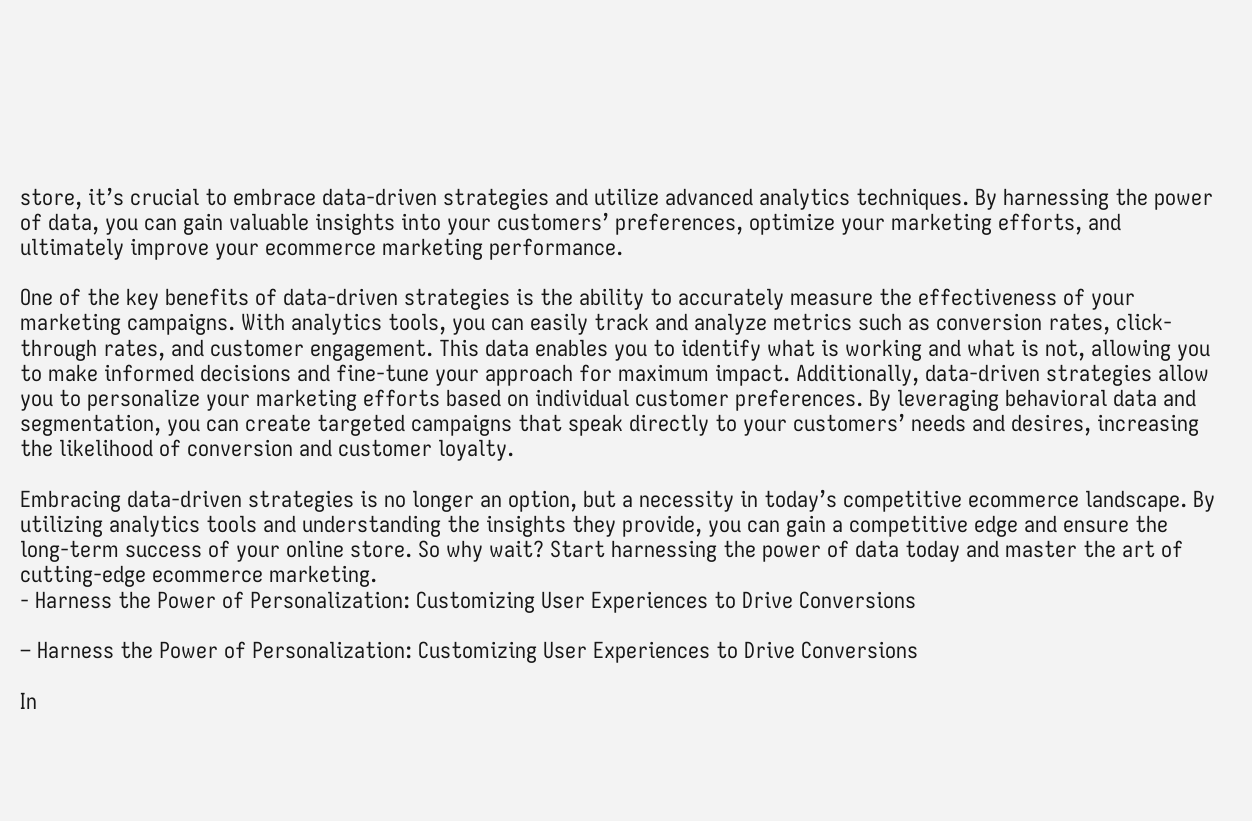store, it’s crucial to embrace data-driven strategies and utilize advanced analytics techniques. By harnessing the power of data, you can gain valuable insights into your customers’ preferences, optimize your marketing efforts, and ultimately improve your ecommerce marketing performance.

One of the key benefits of data-driven strategies is the ability to accurately measure the effectiveness of your marketing campaigns. With analytics tools, you can easily track and analyze metrics such as conversion rates, click-through rates, and customer engagement. This data enables you to identify what is working and what is not, allowing you to make informed decisions and fine-tune your approach for maximum impact. Additionally, data-driven strategies allow you to personalize your marketing efforts based on individual customer preferences. By leveraging behavioral data and segmentation, you can create targeted campaigns that speak directly to your customers’ needs and desires, increasing the likelihood of conversion and customer loyalty.

Embracing data-driven strategies is no longer an option, but a necessity in today’s competitive ecommerce landscape. By utilizing analytics tools and understanding the insights they provide, you can gain a competitive edge and ensure the long-term success of your online store. So why wait? Start harnessing the power of data today and master the art of cutting-edge ecommerce marketing.
- Harness the Power of Personalization: Customizing User Experiences to Drive Conversions

– Harness the Power of Personalization: Customizing User Experiences to Drive Conversions

In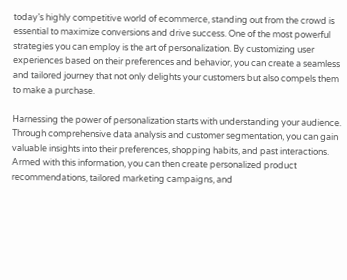today’s highly competitive world of ecommerce, standing out from the crowd is essential to maximize conversions and drive success. One of the most powerful strategies you can employ is the art of personalization. By customizing user experiences based on their preferences and behavior, you can create a seamless and tailored journey that not only delights your customers but also compels them to make a purchase.

Harnessing the power of personalization starts with understanding your audience. Through comprehensive data analysis and customer segmentation, you can gain valuable insights into their preferences, shopping habits, and past interactions. Armed with this information, you can then create personalized product recommendations, tailored marketing campaigns, and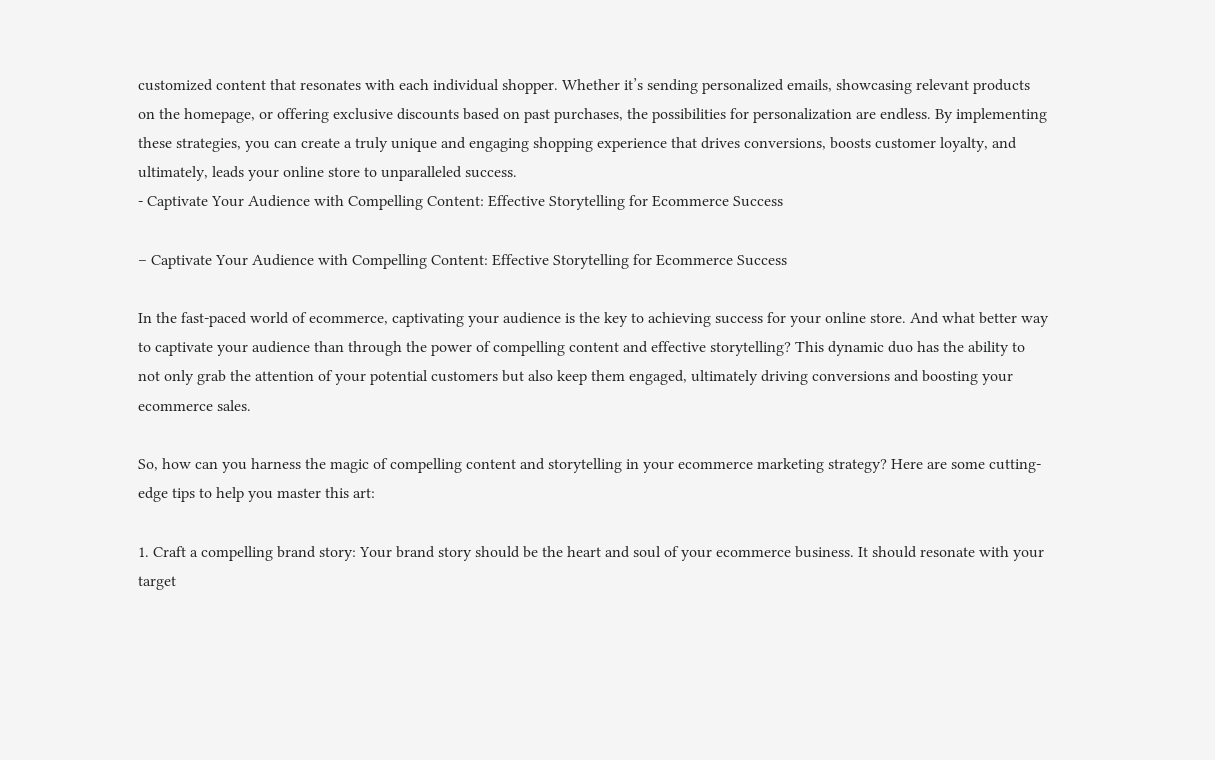customized content that resonates with each individual shopper. Whether it’s sending personalized emails, showcasing relevant products on the homepage, or offering exclusive discounts based on past purchases, the possibilities for personalization are endless. By implementing these strategies, you can create a truly unique and engaging shopping experience that drives conversions, boosts customer loyalty, and ultimately, leads your online store to unparalleled success.
- Captivate Your Audience with Compelling Content: Effective Storytelling for Ecommerce Success

– Captivate Your Audience with Compelling Content: Effective Storytelling for Ecommerce Success

In the fast-paced world of ecommerce, captivating your audience is the key to achieving success for your online store. And what better way to captivate your audience than through the power of compelling content and effective storytelling? This dynamic duo has the ability to not only grab the attention of your potential customers but also keep them engaged, ultimately driving conversions and boosting your ecommerce sales.

So, how can you harness the magic of compelling content and storytelling in your ecommerce marketing strategy? Here are some cutting-edge tips to help you master this art:

1. Craft a compelling brand story: Your brand story should be the heart and soul of your ecommerce business. It should resonate with your target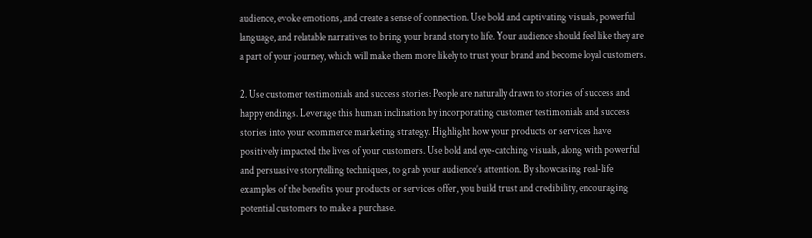audience, evoke emotions, and create a sense of connection. Use bold and captivating visuals, powerful language, and relatable narratives to bring your brand story to life. Your audience should feel like they are a part of your journey, which will make them more likely to trust your brand and become loyal customers.

2. Use customer testimonials and success stories: People are naturally drawn to stories of success and happy endings. Leverage this human inclination by incorporating customer testimonials and success stories into your ecommerce marketing strategy. Highlight how your products or services have positively impacted the lives of your customers. Use bold and eye-catching visuals, along with powerful and persuasive storytelling techniques, to grab your audience’s attention. By showcasing real-life examples of the benefits your products or services offer, you build trust and credibility, encouraging potential customers to make a purchase.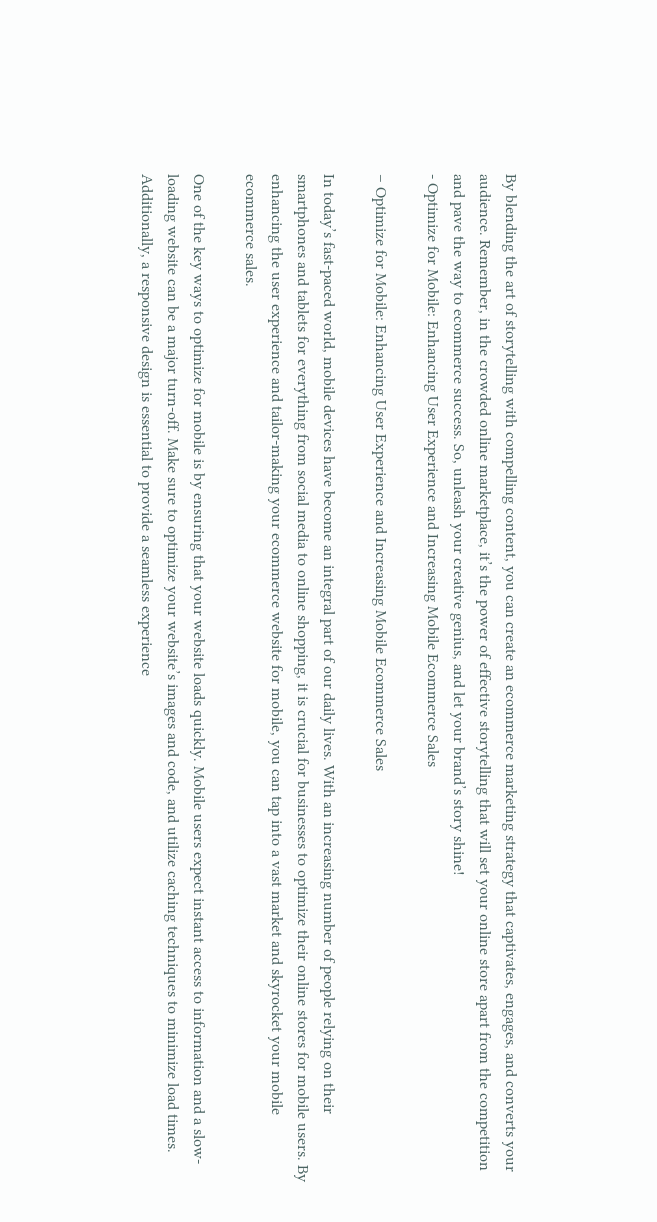By blending the art of storytelling with compelling content, you can create an ecommerce marketing strategy that captivates, engages, and converts your audience. Remember, in the crowded online marketplace, it’s the power of effective storytelling that will set your online store apart from the competition and pave the way to ecommerce success. So, unleash your creative genius, and let your brand’s story shine!
- Optimize for Mobile: Enhancing User Experience and Increasing Mobile Ecommerce Sales

– Optimize for Mobile: Enhancing User Experience and Increasing Mobile Ecommerce Sales

In today’s fast-paced world, mobile devices have become an integral part of our daily lives. With an increasing number of people relying on their smartphones and tablets for everything from social media to online shopping, it is crucial for businesses to optimize their online stores for mobile users. By enhancing the user experience and tailor-making your ecommerce website for mobile, you can tap into a vast market and skyrocket your mobile ecommerce sales.

One of the key ways to optimize for mobile is by ensuring that your website loads quickly. Mobile users expect instant access to information and a slow-loading website can be a major turn-off. Make sure to optimize your website’s images and code, and utilize caching techniques to minimize load times. Additionally, a responsive design is essential to provide a seamless experience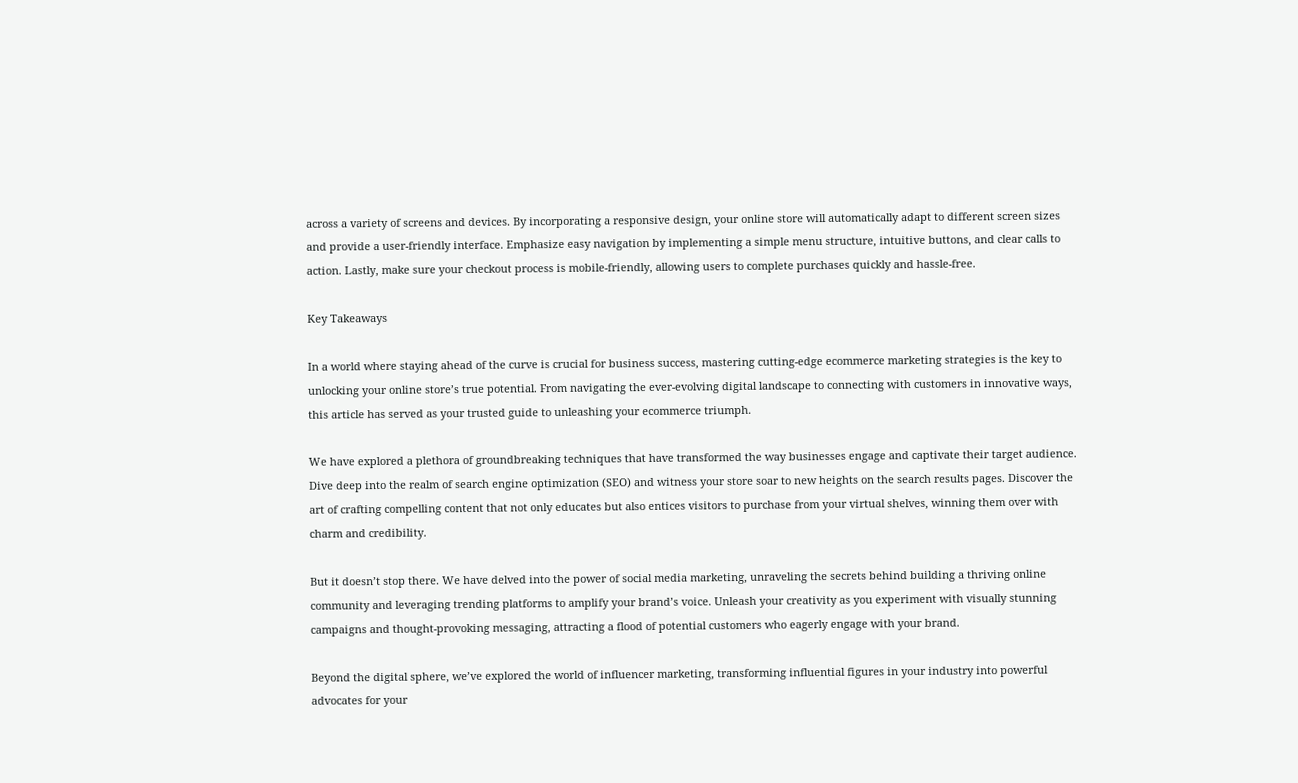across a variety of screens and devices. By incorporating a responsive design, your online store will automatically adapt to different screen sizes and provide a user-friendly interface. Emphasize easy navigation by implementing a simple menu structure, intuitive buttons, and clear calls to action. Lastly, make sure your checkout process is mobile-friendly, allowing users to complete purchases quickly and hassle-free.

Key Takeaways

In a world where staying ahead of the curve is crucial for business success, mastering cutting-edge ecommerce marketing strategies is the key to unlocking your online store’s true potential. From navigating the ever-evolving digital landscape to connecting with customers in innovative ways, this article has served as your trusted guide to unleashing your ecommerce triumph.

We have explored a plethora of groundbreaking techniques that have transformed the way businesses engage and captivate their target audience. Dive deep into the realm of search engine optimization (SEO) and witness your store soar to new heights on the search results pages. Discover the art of crafting compelling content that not only educates but also entices visitors to purchase from your virtual shelves, winning them over with charm and credibility.

But it doesn’t stop there. We have delved into the power of social media marketing, unraveling the secrets behind building a thriving online community and leveraging trending platforms to amplify your brand’s voice. Unleash your creativity as you experiment with visually stunning campaigns and thought-provoking messaging, attracting a flood of potential customers who eagerly engage with your brand.

Beyond the digital sphere, we’ve explored the world of influencer marketing, transforming influential figures in your industry into powerful advocates for your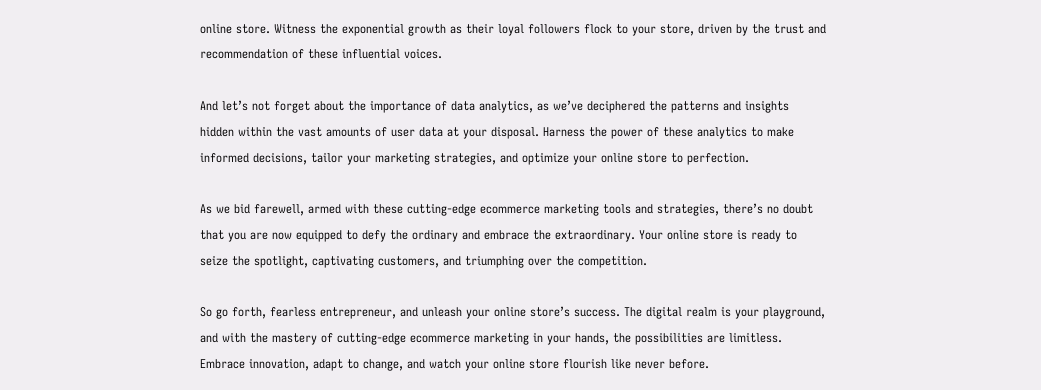online store. Witness the exponential growth as their loyal followers flock to your store, driven by the trust and recommendation of these influential voices.

And let’s not forget about the importance of data analytics, as we’ve deciphered the patterns and insights hidden within the vast amounts of user data at your disposal. Harness the power of these analytics to make informed decisions, tailor your marketing strategies, and optimize your online store to perfection.

As we bid farewell, armed with these cutting-edge ecommerce marketing tools and strategies, there’s no doubt that you are now equipped to defy the ordinary and embrace the extraordinary. Your online store is ready to seize the spotlight, captivating customers, and triumphing over the competition.

So go forth, fearless entrepreneur, and unleash your online store’s success. The digital realm is your playground, and with the mastery of cutting-edge ecommerce marketing in your hands, the possibilities are limitless. Embrace innovation, adapt to change, and watch your online store flourish like never before.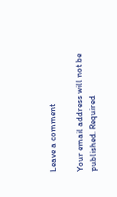Leave a comment

Your email address will not be published. Required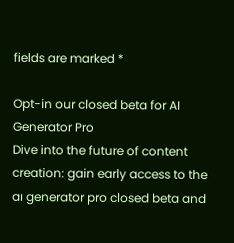fields are marked *

Opt-in our closed beta for AI Generator Pro
Dive into the future of content creation: gain early access to the aı generator pro closed beta and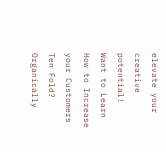elevate your creative potential!
Want to Learn How to Increase your Customers Ten Fold?
Organically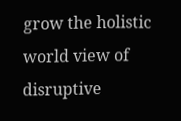grow the holistic world view of disruptive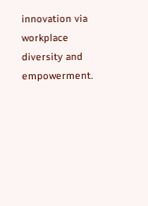innovation via workplace diversity and empowerment.